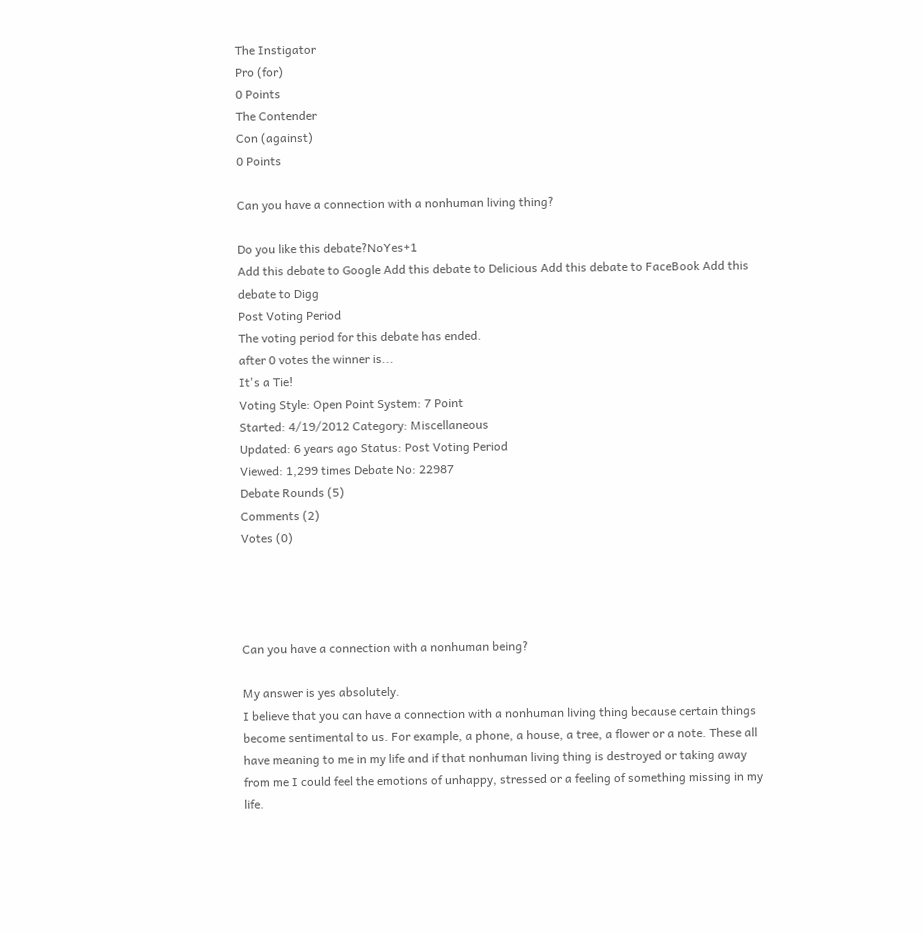The Instigator
Pro (for)
0 Points
The Contender
Con (against)
0 Points

Can you have a connection with a nonhuman living thing?

Do you like this debate?NoYes+1
Add this debate to Google Add this debate to Delicious Add this debate to FaceBook Add this debate to Digg
Post Voting Period
The voting period for this debate has ended.
after 0 votes the winner is...
It's a Tie!
Voting Style: Open Point System: 7 Point
Started: 4/19/2012 Category: Miscellaneous
Updated: 6 years ago Status: Post Voting Period
Viewed: 1,299 times Debate No: 22987
Debate Rounds (5)
Comments (2)
Votes (0)




Can you have a connection with a nonhuman being?

My answer is yes absolutely.
I believe that you can have a connection with a nonhuman living thing because certain things become sentimental to us. For example, a phone, a house, a tree, a flower or a note. These all have meaning to me in my life and if that nonhuman living thing is destroyed or taking away from me I could feel the emotions of unhappy, stressed or a feeling of something missing in my life.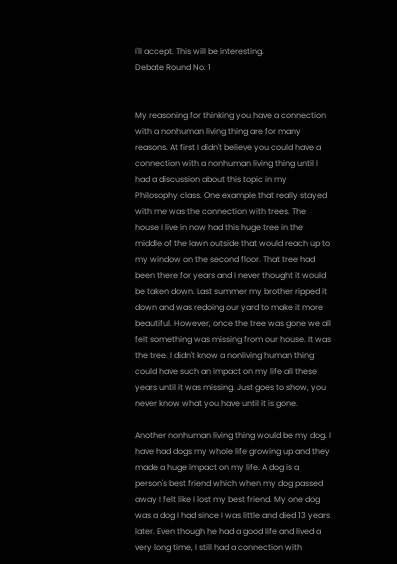I'll accept. This will be interesting.
Debate Round No. 1


My reasoning for thinking you have a connection with a nonhuman living thing are for many reasons. At first I didn't believe you could have a connection with a nonhuman living thing until I had a discussion about this topic in my Philosophy class. One example that really stayed with me was the connection with trees. The house I live in now had this huge tree in the middle of the lawn outside that would reach up to my window on the second floor. That tree had been there for years and I never thought it would be taken down. Last summer my brother ripped it down and was redoing our yard to make it more beautiful. However, once the tree was gone we all felt something was missing from our house. It was the tree. I didn't know a nonliving human thing could have such an impact on my life all these years until it was missing. Just goes to show, you never know what you have until it is gone.

Another nonhuman living thing would be my dog. I have had dogs my whole life growing up and they made a huge impact on my life. A dog is a person's best friend which when my dog passed away I felt like I lost my best friend. My one dog was a dog I had since I was little and died 13 years later. Even though he had a good life and lived a very long time, I still had a connection with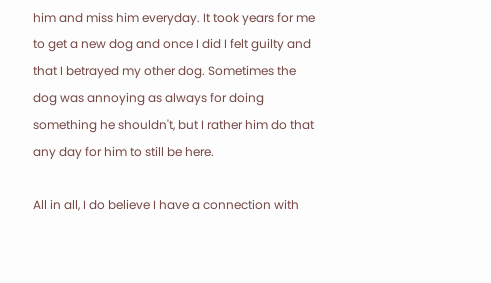him and miss him everyday. It took years for me to get a new dog and once I did I felt guilty and that I betrayed my other dog. Sometimes the dog was annoying as always for doing something he shouldn't, but I rather him do that any day for him to still be here.

All in all, I do believe I have a connection with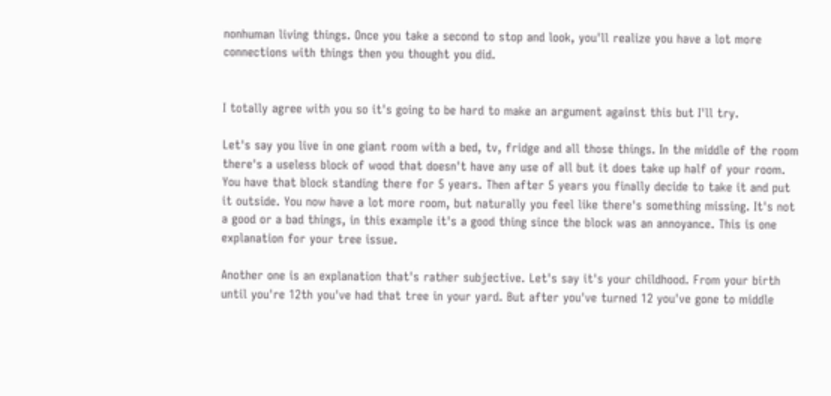nonhuman living things. Once you take a second to stop and look, you'll realize you have a lot more connections with things then you thought you did.


I totally agree with you so it's going to be hard to make an argument against this but I'll try.

Let's say you live in one giant room with a bed, tv, fridge and all those things. In the middle of the room there's a useless block of wood that doesn't have any use of all but it does take up half of your room. You have that block standing there for 5 years. Then after 5 years you finally decide to take it and put it outside. You now have a lot more room, but naturally you feel like there's something missing. It's not a good or a bad things, in this example it's a good thing since the block was an annoyance. This is one explanation for your tree issue.

Another one is an explanation that's rather subjective. Let's say it's your childhood. From your birth until you're 12th you've had that tree in your yard. But after you've turned 12 you've gone to middle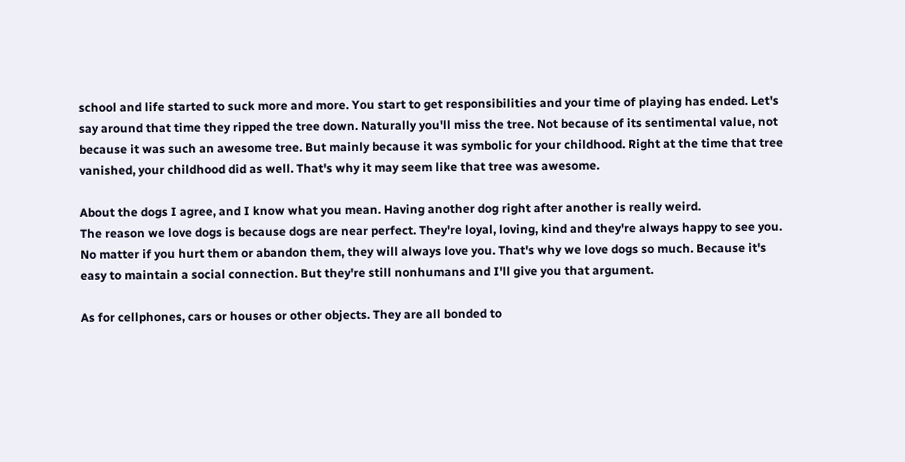school and life started to suck more and more. You start to get responsibilities and your time of playing has ended. Let's say around that time they ripped the tree down. Naturally you'll miss the tree. Not because of its sentimental value, not because it was such an awesome tree. But mainly because it was symbolic for your childhood. Right at the time that tree vanished, your childhood did as well. That's why it may seem like that tree was awesome.

About the dogs I agree, and I know what you mean. Having another dog right after another is really weird.
The reason we love dogs is because dogs are near perfect. They're loyal, loving, kind and they're always happy to see you. No matter if you hurt them or abandon them, they will always love you. That's why we love dogs so much. Because it's easy to maintain a social connection. But they're still nonhumans and I'll give you that argument.

As for cellphones, cars or houses or other objects. They are all bonded to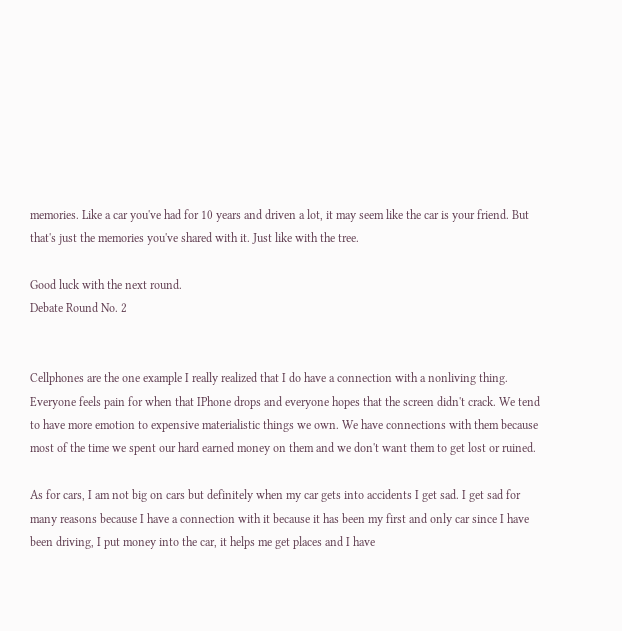memories. Like a car you've had for 10 years and driven a lot, it may seem like the car is your friend. But that's just the memories you've shared with it. Just like with the tree.

Good luck with the next round.
Debate Round No. 2


Cellphones are the one example I really realized that I do have a connection with a nonliving thing. Everyone feels pain for when that IPhone drops and everyone hopes that the screen didn't crack. We tend to have more emotion to expensive materialistic things we own. We have connections with them because most of the time we spent our hard earned money on them and we don't want them to get lost or ruined.

As for cars, I am not big on cars but definitely when my car gets into accidents I get sad. I get sad for many reasons because I have a connection with it because it has been my first and only car since I have been driving, I put money into the car, it helps me get places and I have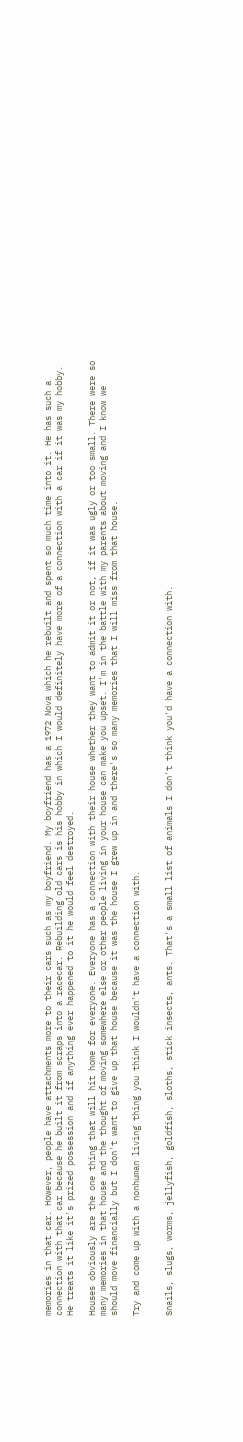memories in that car. However, people have attachments more to their cars such as my boyfriend. My boyfriend has a 1972 Nova which he rebuilt and spent so much time into it. He has such a connection with that car because he built it from scraps into a racecar. Rebuilding old cars is his hobby in which I would definitely have more of a connection with a car if it was my hobby. He treats it like it's prized possession and if anything ever happened to it he would feel destroyed.

Houses obviously are the one thing that will hit home for everyone. Everyone has a connection with their house whether they want to admit it or not, if it was ugly or too small. There were so many memories in that house and the thought of moving somewhere else or other people living in your house can make you upset. I'm in the battle with my parents about moving and I know we should move financially but I don't want to give up that house because it was the house I grew up in and there's so many memories that I will miss from that house.

Try and come up with a nonhuman living thing you think I wouldn't have a connection with.


Snails, slugs, worms, jellyfish, goldfish, sloths, stick insects, ants. That's a small list of animals I don't think you'd have a connection with.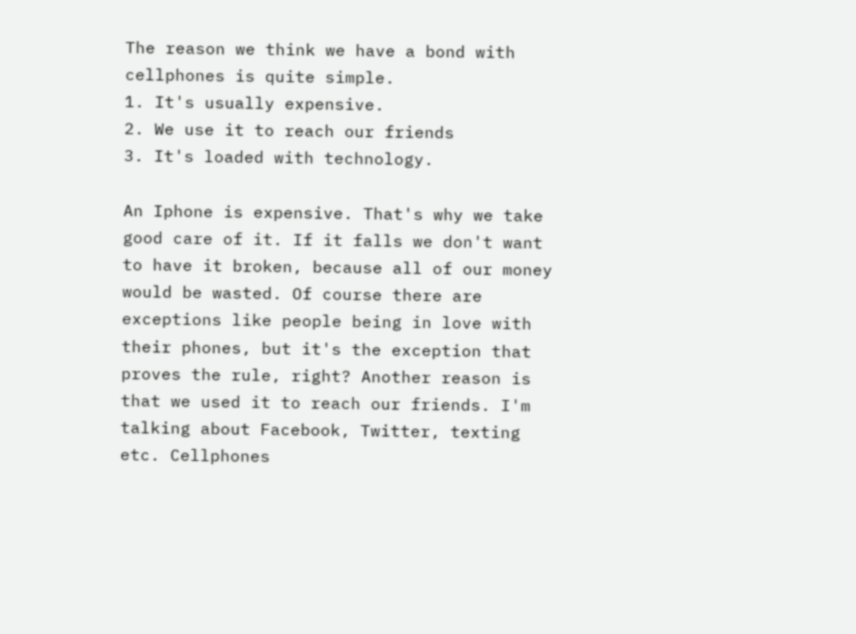The reason we think we have a bond with cellphones is quite simple.
1. It's usually expensive.
2. We use it to reach our friends
3. It's loaded with technology.

An Iphone is expensive. That's why we take good care of it. If it falls we don't want to have it broken, because all of our money would be wasted. Of course there are exceptions like people being in love with their phones, but it's the exception that proves the rule, right? Another reason is that we used it to reach our friends. I'm talking about Facebook, Twitter, texting etc. Cellphones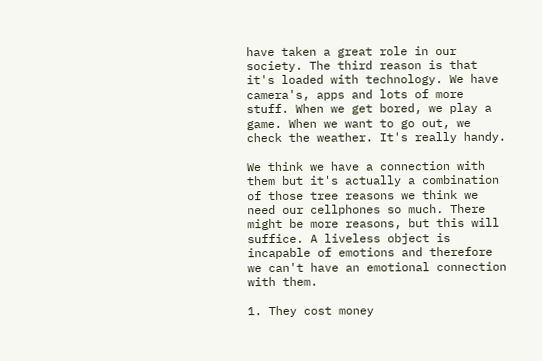have taken a great role in our society. The third reason is that it's loaded with technology. We have camera's, apps and lots of more stuff. When we get bored, we play a game. When we want to go out, we check the weather. It's really handy.

We think we have a connection with them but it's actually a combination of those tree reasons we think we need our cellphones so much. There might be more reasons, but this will suffice. A liveless object is incapable of emotions and therefore we can't have an emotional connection with them.

1. They cost money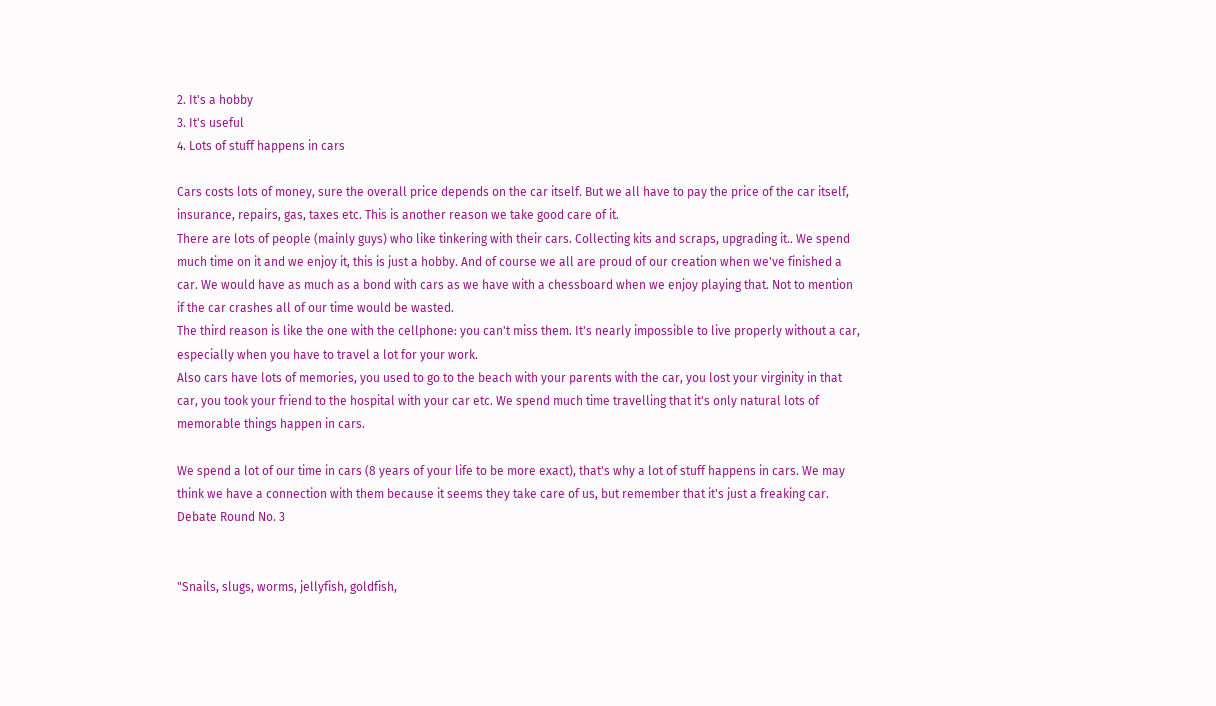2. It's a hobby
3. It's useful
4. Lots of stuff happens in cars

Cars costs lots of money, sure the overall price depends on the car itself. But we all have to pay the price of the car itself, insurance, repairs, gas, taxes etc. This is another reason we take good care of it.
There are lots of people (mainly guys) who like tinkering with their cars. Collecting kits and scraps, upgrading it.. We spend much time on it and we enjoy it, this is just a hobby. And of course we all are proud of our creation when we've finished a car. We would have as much as a bond with cars as we have with a chessboard when we enjoy playing that. Not to mention if the car crashes all of our time would be wasted.
The third reason is like the one with the cellphone: you can't miss them. It's nearly impossible to live properly without a car, especially when you have to travel a lot for your work.
Also cars have lots of memories, you used to go to the beach with your parents with the car, you lost your virginity in that car, you took your friend to the hospital with your car etc. We spend much time travelling that it's only natural lots of memorable things happen in cars.

We spend a lot of our time in cars (8 years of your life to be more exact), that's why a lot of stuff happens in cars. We may think we have a connection with them because it seems they take care of us, but remember that it's just a freaking car.
Debate Round No. 3


"Snails, slugs, worms, jellyfish, goldfish,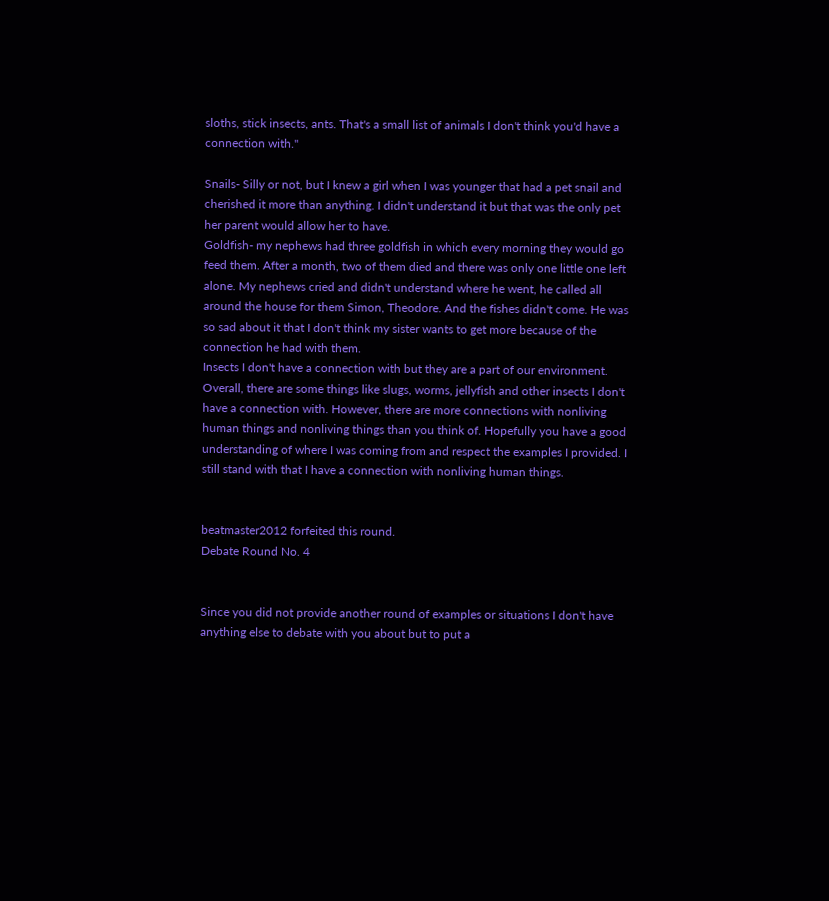sloths, stick insects, ants. That's a small list of animals I don't think you'd have a connection with."

Snails- Silly or not, but I knew a girl when I was younger that had a pet snail and cherished it more than anything. I didn't understand it but that was the only pet her parent would allow her to have.
Goldfish- my nephews had three goldfish in which every morning they would go feed them. After a month, two of them died and there was only one little one left alone. My nephews cried and didn't understand where he went, he called all around the house for them Simon, Theodore. And the fishes didn't come. He was so sad about it that I don't think my sister wants to get more because of the connection he had with them.
Insects I don't have a connection with but they are a part of our environment.
Overall, there are some things like slugs, worms, jellyfish and other insects I don't have a connection with. However, there are more connections with nonliving human things and nonliving things than you think of. Hopefully you have a good understanding of where I was coming from and respect the examples I provided. I still stand with that I have a connection with nonliving human things.


beatmaster2012 forfeited this round.
Debate Round No. 4


Since you did not provide another round of examples or situations I don't have anything else to debate with you about but to put a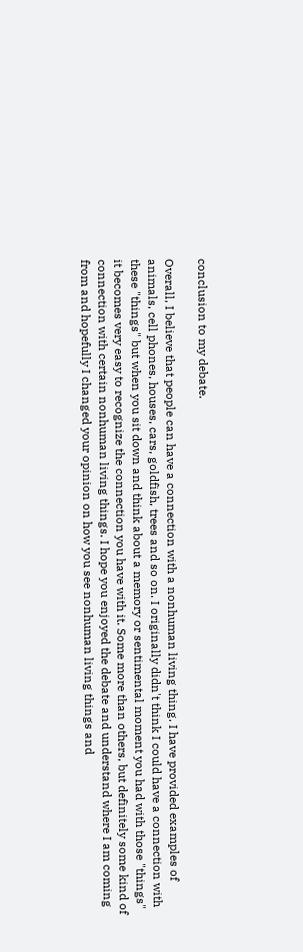conclusion to my debate.

Overall, I believe that people can have a connection with a nonhuman living thing. I have provided examples of animals, cell phones, houses, cars, goldfish, trees and so on. I originally didn't think I could have a connection with these "things" but when you sit down and think about a memory or sentimental moment you had with those "things" it becomes very easy to recognize the connection you have with it. Some more than others, but definitely some kind of connection with certain nonhuman living things. I hope you enjoyed the debate and understand where I am coming from and hopefully I changed your opinion on how you see nonhuman living things and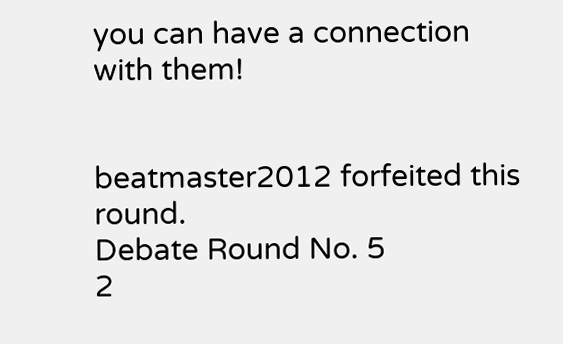you can have a connection with them!


beatmaster2012 forfeited this round.
Debate Round No. 5
2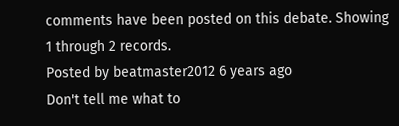comments have been posted on this debate. Showing 1 through 2 records.
Posted by beatmaster2012 6 years ago
Don't tell me what to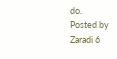do.
Posted by Zaradi 6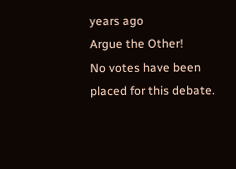years ago
Argue the Other!
No votes have been placed for this debate.